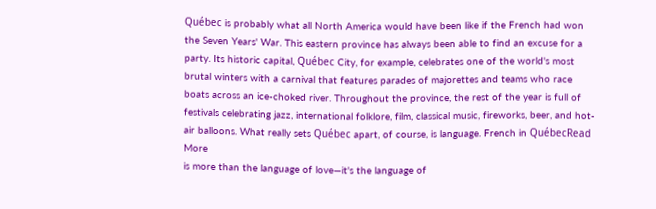Québec is probably what all North America would have been like if the French had won the Seven Years' War. This eastern province has always been able to find an excuse for a party. Its historic capital, Québec City, for example, celebrates one of the world's most brutal winters with a carnival that features parades of majorettes and teams who race boats across an ice-choked river. Throughout the province, the rest of the year is full of festivals celebrating jazz, international folklore, film, classical music, fireworks, beer, and hot-air balloons. What really sets Québec apart, of course, is language. French in QuébecRead More
is more than the language of love—it's the language of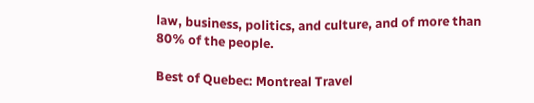law, business, politics, and culture, and of more than 80% of the people.

Best of Quebec: Montreal Travel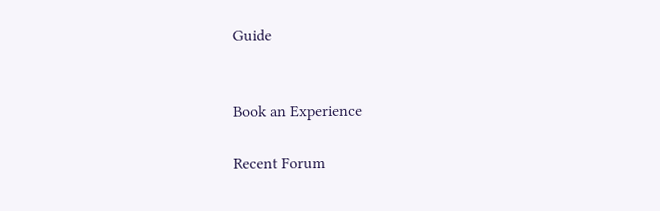Guide


Book an Experience

Recent Forum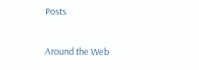Posts

Around the Web